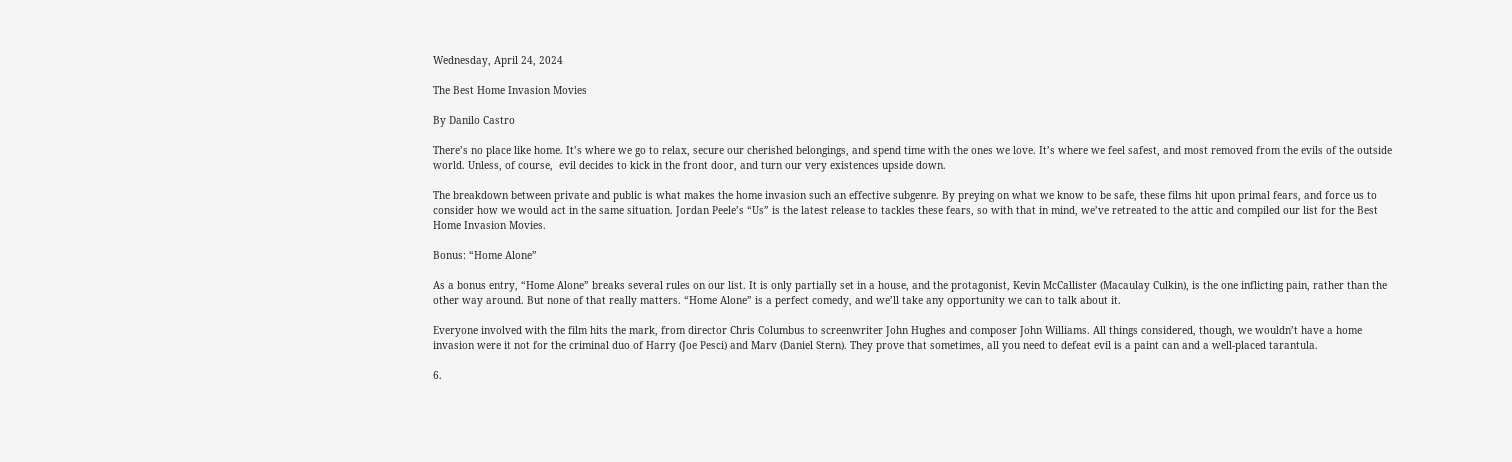Wednesday, April 24, 2024

The Best Home Invasion Movies

By Danilo Castro

There’s no place like home. It’s where we go to relax, secure our cherished belongings, and spend time with the ones we love. It’s where we feel safest, and most removed from the evils of the outside world. Unless, of course,  evil decides to kick in the front door, and turn our very existences upside down.

The breakdown between private and public is what makes the home invasion such an effective subgenre. By preying on what we know to be safe, these films hit upon primal fears, and force us to consider how we would act in the same situation. Jordan Peele’s “Us” is the latest release to tackles these fears, so with that in mind, we’ve retreated to the attic and compiled our list for the Best Home Invasion Movies.

Bonus: “Home Alone”

As a bonus entry, “Home Alone” breaks several rules on our list. It is only partially set in a house, and the protagonist, Kevin McCallister (Macaulay Culkin), is the one inflicting pain, rather than the other way around. But none of that really matters. “Home Alone” is a perfect comedy, and we’ll take any opportunity we can to talk about it.

Everyone involved with the film hits the mark, from director Chris Columbus to screenwriter John Hughes and composer John Williams. All things considered, though, we wouldn’t have a home invasion were it not for the criminal duo of Harry (Joe Pesci) and Marv (Daniel Stern). They prove that sometimes, all you need to defeat evil is a paint can and a well-placed tarantula.

6.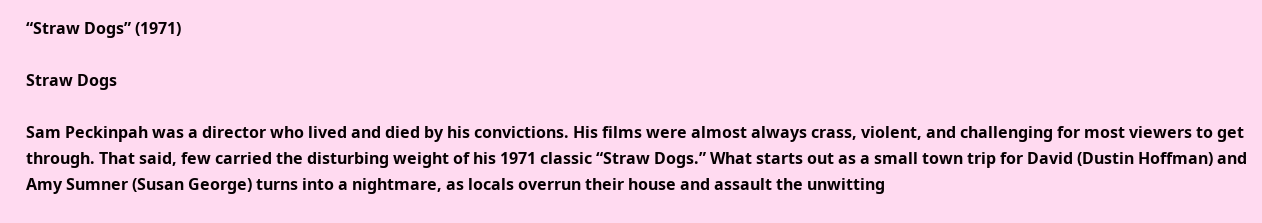“Straw Dogs” (1971)

Straw Dogs

Sam Peckinpah was a director who lived and died by his convictions. His films were almost always crass, violent, and challenging for most viewers to get through. That said, few carried the disturbing weight of his 1971 classic “Straw Dogs.” What starts out as a small town trip for David (Dustin Hoffman) and Amy Sumner (Susan George) turns into a nightmare, as locals overrun their house and assault the unwitting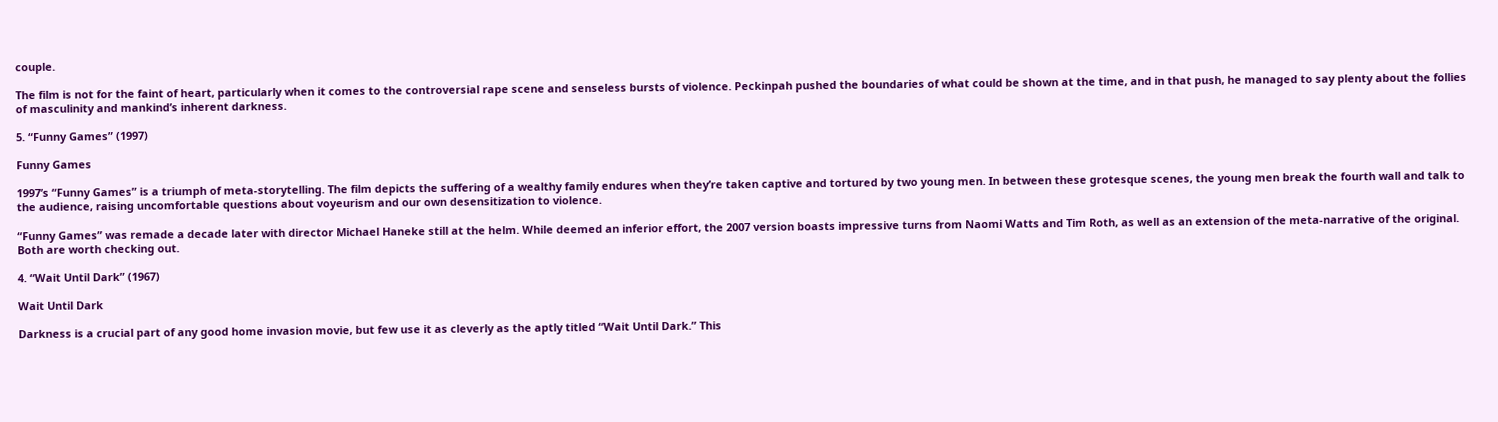couple.

The film is not for the faint of heart, particularly when it comes to the controversial rape scene and senseless bursts of violence. Peckinpah pushed the boundaries of what could be shown at the time, and in that push, he managed to say plenty about the follies of masculinity and mankind’s inherent darkness.

5. “Funny Games” (1997)

Funny Games

1997’s “Funny Games” is a triumph of meta-storytelling. The film depicts the suffering of a wealthy family endures when they’re taken captive and tortured by two young men. In between these grotesque scenes, the young men break the fourth wall and talk to the audience, raising uncomfortable questions about voyeurism and our own desensitization to violence.

“Funny Games” was remade a decade later with director Michael Haneke still at the helm. While deemed an inferior effort, the 2007 version boasts impressive turns from Naomi Watts and Tim Roth, as well as an extension of the meta-narrative of the original. Both are worth checking out.

4. “Wait Until Dark” (1967)

Wait Until Dark

Darkness is a crucial part of any good home invasion movie, but few use it as cleverly as the aptly titled “Wait Until Dark.” This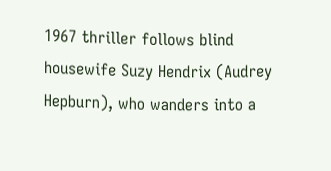1967 thriller follows blind housewife Suzy Hendrix (Audrey Hepburn), who wanders into a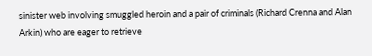sinister web involving smuggled heroin and a pair of criminals (Richard Crenna and Alan Arkin) who are eager to retrieve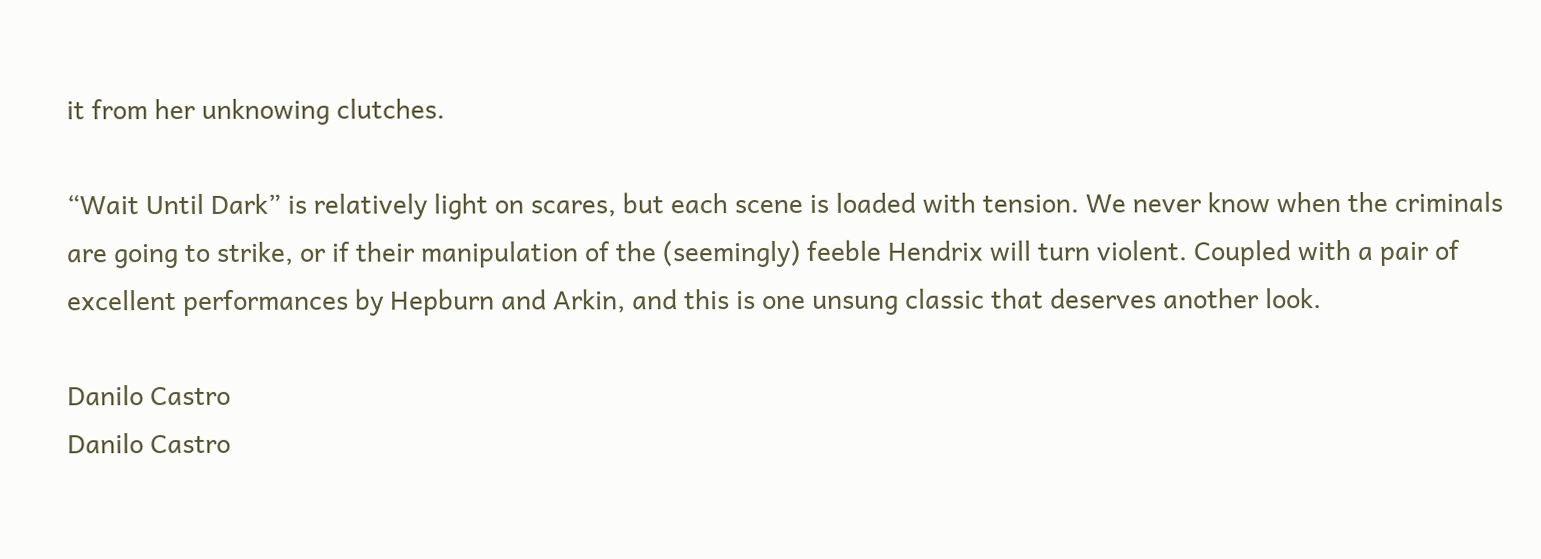it from her unknowing clutches.

“Wait Until Dark” is relatively light on scares, but each scene is loaded with tension. We never know when the criminals are going to strike, or if their manipulation of the (seemingly) feeble Hendrix will turn violent. Coupled with a pair of excellent performances by Hepburn and Arkin, and this is one unsung classic that deserves another look.

Danilo Castro
Danilo Castro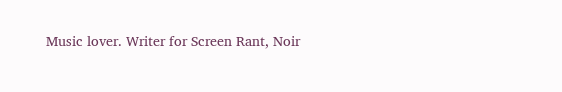Music lover. Writer for Screen Rant, Noir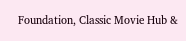Foundation, Classic Movie Hub &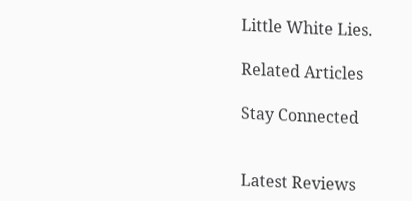Little White Lies.

Related Articles

Stay Connected


Latest Reviews